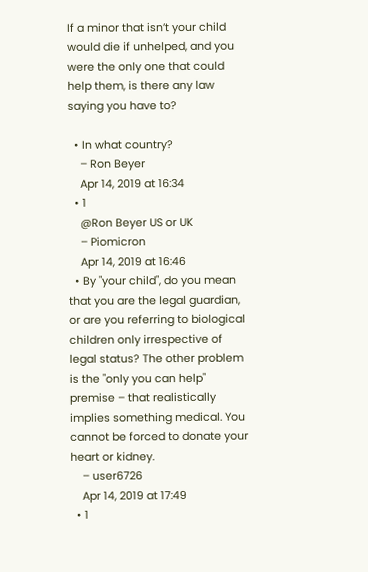If a minor that isn’t your child would die if unhelped, and you were the only one that could help them, is there any law saying you have to?

  • In what country?
    – Ron Beyer
    Apr 14, 2019 at 16:34
  • 1
    @Ron Beyer US or UK
    – Piomicron
    Apr 14, 2019 at 16:46
  • By "your child", do you mean that you are the legal guardian, or are you referring to biological children only irrespective of legal status? The other problem is the "only you can help" premise – that realistically implies something medical. You cannot be forced to donate your heart or kidney.
    – user6726
    Apr 14, 2019 at 17:49
  • 1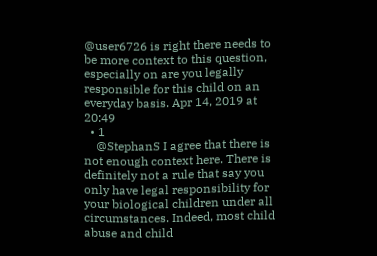@user6726 is right there needs to be more context to this question, especially on are you legally responsible for this child on an everyday basis. Apr 14, 2019 at 20:49
  • 1
    @StephanS I agree that there is not enough context here. There is definitely not a rule that say you only have legal responsibility for your biological children under all circumstances. Indeed, most child abuse and child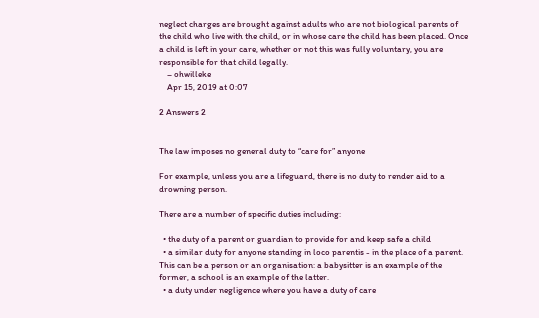neglect charges are brought against adults who are not biological parents of the child who live with the child, or in whose care the child has been placed. Once a child is left in your care, whether or not this was fully voluntary, you are responsible for that child legally.
    – ohwilleke
    Apr 15, 2019 at 0:07

2 Answers 2


The law imposes no general duty to “care for” anyone

For example, unless you are a lifeguard, there is no duty to render aid to a drowning person.

There are a number of specific duties including:

  • the duty of a parent or guardian to provide for and keep safe a child
  • a similar duty for anyone standing in loco parentis - in the place of a parent. This can be a person or an organisation: a babysitter is an example of the former, a school is an example of the latter.
  • a duty under negligence where you have a duty of care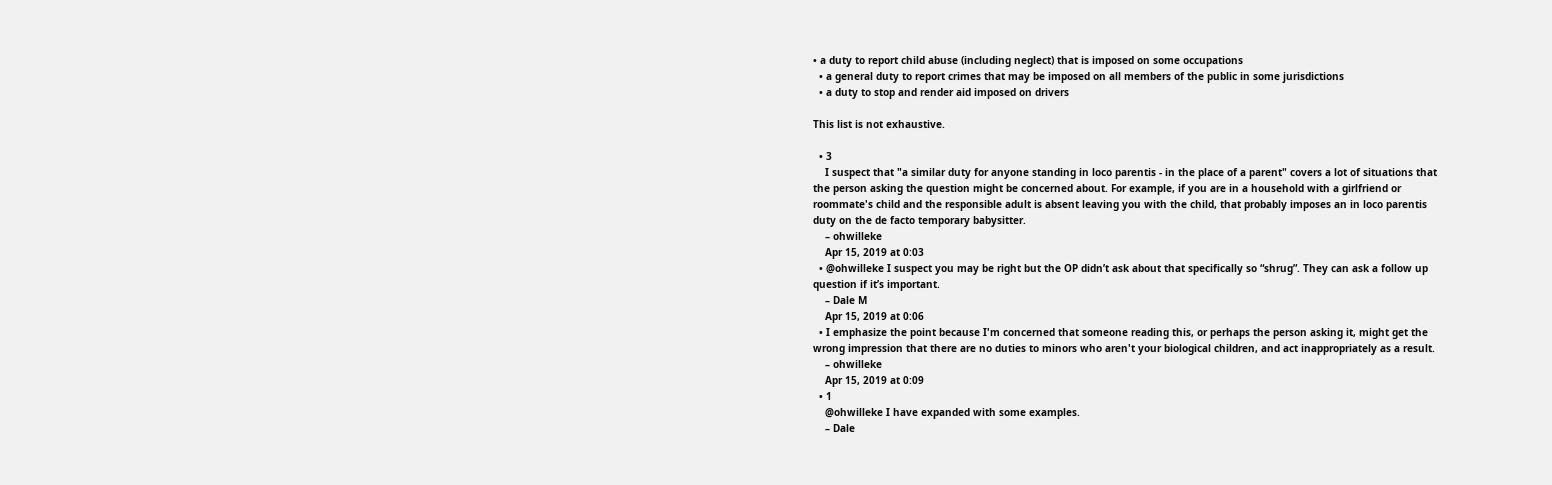• a duty to report child abuse (including neglect) that is imposed on some occupations
  • a general duty to report crimes that may be imposed on all members of the public in some jurisdictions
  • a duty to stop and render aid imposed on drivers

This list is not exhaustive.

  • 3
    I suspect that "a similar duty for anyone standing in loco parentis - in the place of a parent" covers a lot of situations that the person asking the question might be concerned about. For example, if you are in a household with a girlfriend or roommate's child and the responsible adult is absent leaving you with the child, that probably imposes an in loco parentis duty on the de facto temporary babysitter.
    – ohwilleke
    Apr 15, 2019 at 0:03
  • @ohwilleke I suspect you may be right but the OP didn’t ask about that specifically so “shrug”. They can ask a follow up question if it’s important.
    – Dale M
    Apr 15, 2019 at 0:06
  • I emphasize the point because I'm concerned that someone reading this, or perhaps the person asking it, might get the wrong impression that there are no duties to minors who aren't your biological children, and act inappropriately as a result.
    – ohwilleke
    Apr 15, 2019 at 0:09
  • 1
    @ohwilleke I have expanded with some examples.
    – Dale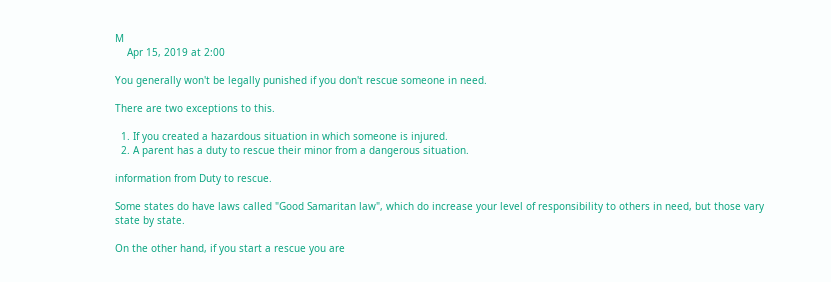M
    Apr 15, 2019 at 2:00

You generally won't be legally punished if you don't rescue someone in need.

There are two exceptions to this.

  1. If you created a hazardous situation in which someone is injured.
  2. A parent has a duty to rescue their minor from a dangerous situation.

information from Duty to rescue.

Some states do have laws called "Good Samaritan law", which do increase your level of responsibility to others in need, but those vary state by state.

On the other hand, if you start a rescue you are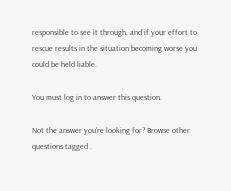responsible to see it through, and if your effort to rescue results in the situation becoming worse you could be held liable.

You must log in to answer this question.

Not the answer you're looking for? Browse other questions tagged .